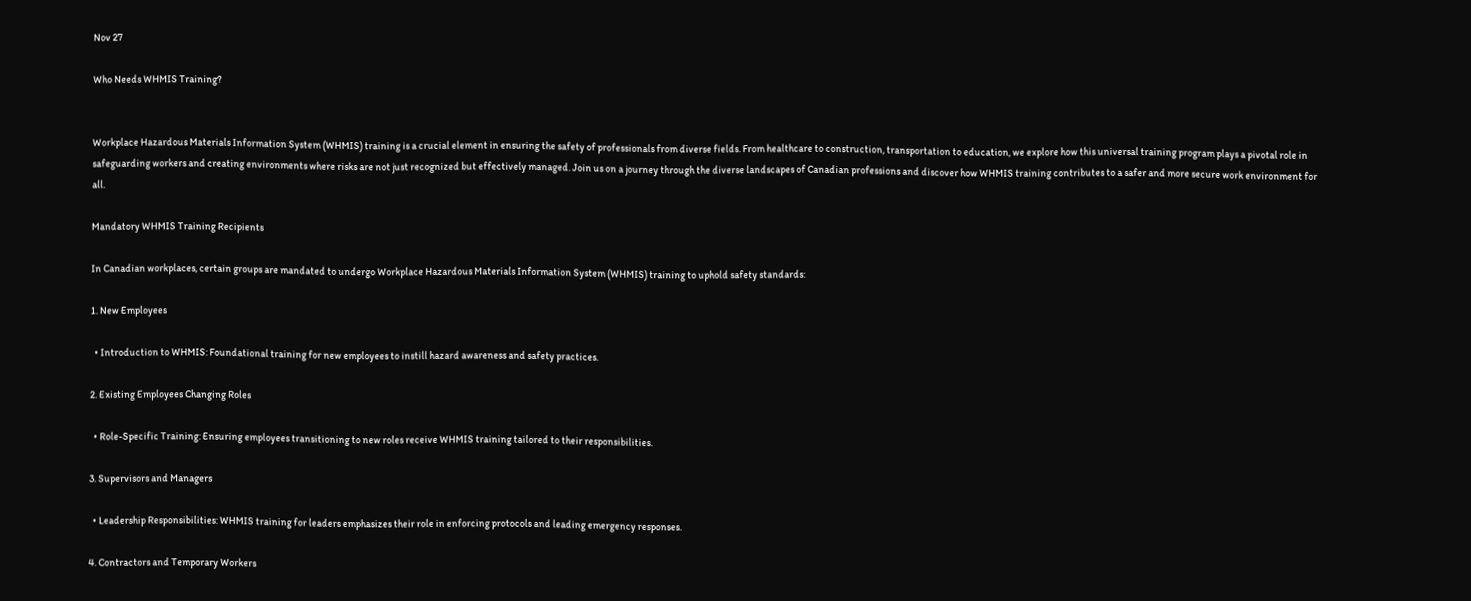Nov 27

Who Needs WHMIS Training?


Workplace Hazardous Materials Information System (WHMIS) training is a crucial element in ensuring the safety of professionals from diverse fields. From healthcare to construction, transportation to education, we explore how this universal training program plays a pivotal role in safeguarding workers and creating environments where risks are not just recognized but effectively managed. Join us on a journey through the diverse landscapes of Canadian professions and discover how WHMIS training contributes to a safer and more secure work environment for all.

Mandatory WHMIS Training Recipients

In Canadian workplaces, certain groups are mandated to undergo Workplace Hazardous Materials Information System (WHMIS) training to uphold safety standards:

1. New Employees

  • Introduction to WHMIS: Foundational training for new employees to instill hazard awareness and safety practices.

2. Existing Employees Changing Roles

  • Role-Specific Training: Ensuring employees transitioning to new roles receive WHMIS training tailored to their responsibilities.

3. Supervisors and Managers

  • Leadership Responsibilities: WHMIS training for leaders emphasizes their role in enforcing protocols and leading emergency responses.

4. Contractors and Temporary Workers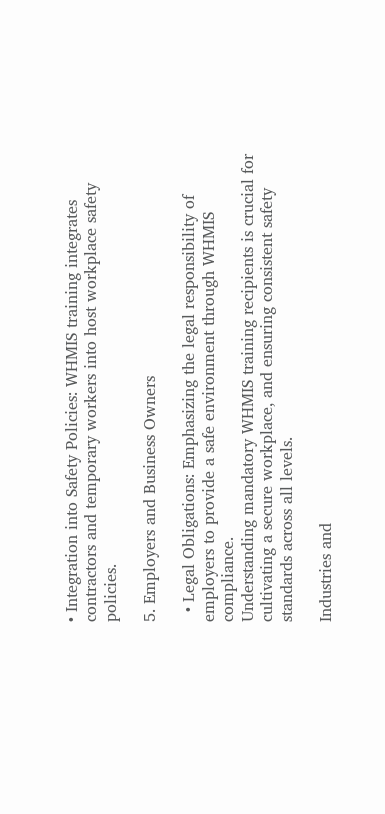• Integration into Safety Policies: WHMIS training integrates contractors and temporary workers into host workplace safety policies.

5. Employers and Business Owners

  • Legal Obligations: Emphasizing the legal responsibility of employers to provide a safe environment through WHMIS compliance.
Understanding mandatory WHMIS training recipients is crucial for cultivating a secure workplace, and ensuring consistent safety standards across all levels.

Industries and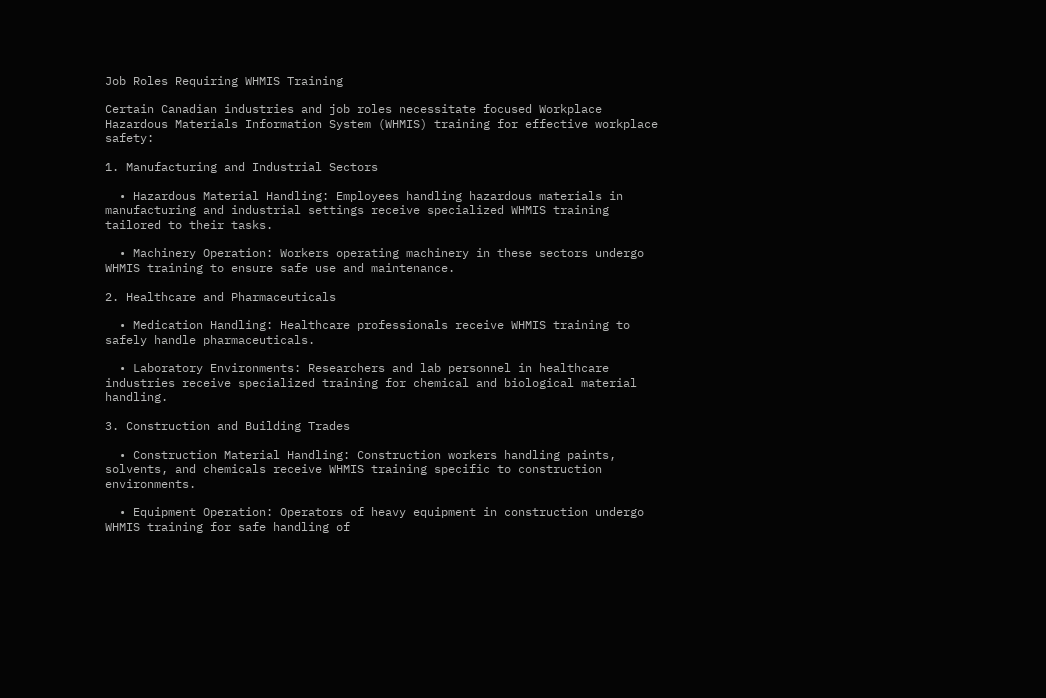Job Roles Requiring WHMIS Training

Certain Canadian industries and job roles necessitate focused Workplace Hazardous Materials Information System (WHMIS) training for effective workplace safety:

1. Manufacturing and Industrial Sectors

  • Hazardous Material Handling: Employees handling hazardous materials in manufacturing and industrial settings receive specialized WHMIS training tailored to their tasks.

  • Machinery Operation: Workers operating machinery in these sectors undergo WHMIS training to ensure safe use and maintenance.

2. Healthcare and Pharmaceuticals

  • Medication Handling: Healthcare professionals receive WHMIS training to safely handle pharmaceuticals.

  • Laboratory Environments: Researchers and lab personnel in healthcare industries receive specialized training for chemical and biological material handling.

3. Construction and Building Trades

  • Construction Material Handling: Construction workers handling paints, solvents, and chemicals receive WHMIS training specific to construction environments.

  • Equipment Operation: Operators of heavy equipment in construction undergo WHMIS training for safe handling of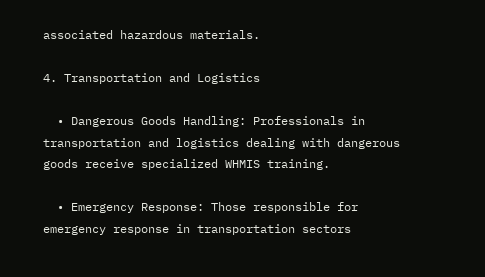associated hazardous materials.

4. Transportation and Logistics

  • Dangerous Goods Handling: Professionals in transportation and logistics dealing with dangerous goods receive specialized WHMIS training.

  • Emergency Response: Those responsible for emergency response in transportation sectors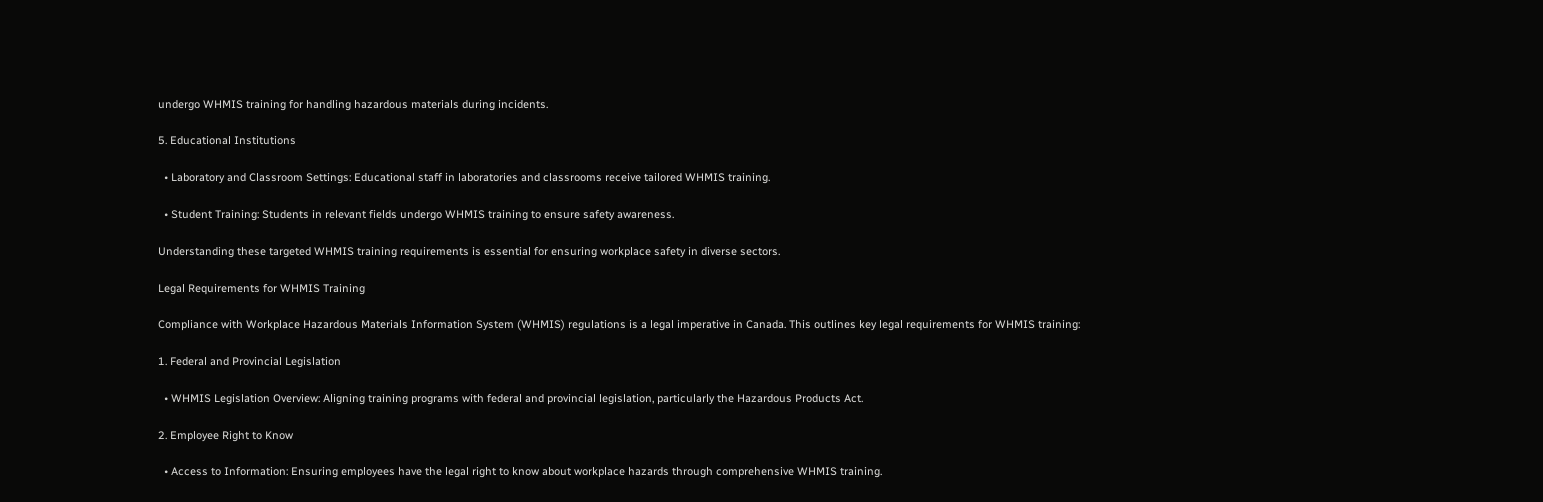undergo WHMIS training for handling hazardous materials during incidents.

5. Educational Institutions

  • Laboratory and Classroom Settings: Educational staff in laboratories and classrooms receive tailored WHMIS training.

  • Student Training: Students in relevant fields undergo WHMIS training to ensure safety awareness.

Understanding these targeted WHMIS training requirements is essential for ensuring workplace safety in diverse sectors.

Legal Requirements for WHMIS Training

Compliance with Workplace Hazardous Materials Information System (WHMIS) regulations is a legal imperative in Canada. This outlines key legal requirements for WHMIS training:

1. Federal and Provincial Legislation

  • WHMIS Legislation Overview: Aligning training programs with federal and provincial legislation, particularly the Hazardous Products Act.

2. Employee Right to Know

  • Access to Information: Ensuring employees have the legal right to know about workplace hazards through comprehensive WHMIS training.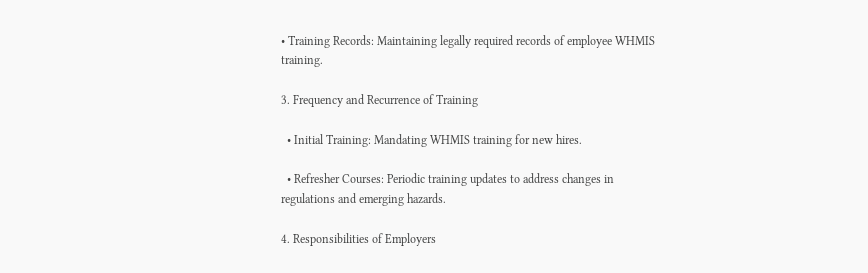• Training Records: Maintaining legally required records of employee WHMIS training.

3. Frequency and Recurrence of Training

  • Initial Training: Mandating WHMIS training for new hires.

  • Refresher Courses: Periodic training updates to address changes in regulations and emerging hazards.

4. Responsibilities of Employers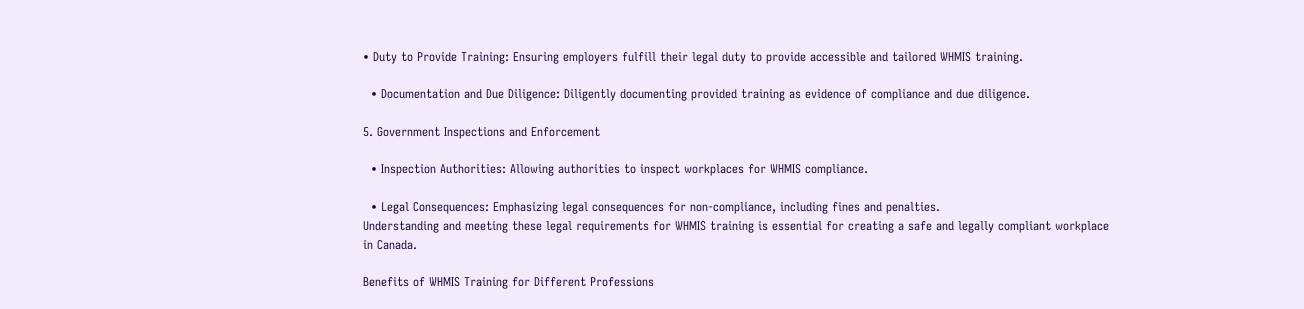• Duty to Provide Training: Ensuring employers fulfill their legal duty to provide accessible and tailored WHMIS training.

  • Documentation and Due Diligence: Diligently documenting provided training as evidence of compliance and due diligence.

5. Government Inspections and Enforcement

  • Inspection Authorities: Allowing authorities to inspect workplaces for WHMIS compliance.

  • Legal Consequences: Emphasizing legal consequences for non-compliance, including fines and penalties.
Understanding and meeting these legal requirements for WHMIS training is essential for creating a safe and legally compliant workplace in Canada.

Benefits of WHMIS Training for Different Professions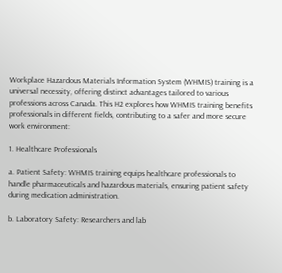Workplace Hazardous Materials Information System (WHMIS) training is a universal necessity, offering distinct advantages tailored to various professions across Canada. This H2 explores how WHMIS training benefits professionals in different fields, contributing to a safer and more secure work environment:

1. Healthcare Professionals

a. Patient Safety: WHMIS training equips healthcare professionals to handle pharmaceuticals and hazardous materials, ensuring patient safety during medication administration.

b. Laboratory Safety: Researchers and lab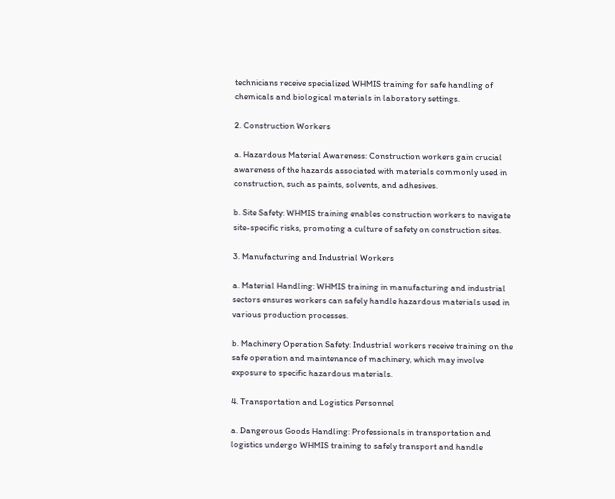technicians receive specialized WHMIS training for safe handling of chemicals and biological materials in laboratory settings.

2. Construction Workers

a. Hazardous Material Awareness: Construction workers gain crucial awareness of the hazards associated with materials commonly used in construction, such as paints, solvents, and adhesives.

b. Site Safety: WHMIS training enables construction workers to navigate site-specific risks, promoting a culture of safety on construction sites.

3. Manufacturing and Industrial Workers

a. Material Handling: WHMIS training in manufacturing and industrial sectors ensures workers can safely handle hazardous materials used in various production processes.

b. Machinery Operation Safety: Industrial workers receive training on the safe operation and maintenance of machinery, which may involve exposure to specific hazardous materials.

4. Transportation and Logistics Personnel

a. Dangerous Goods Handling: Professionals in transportation and logistics undergo WHMIS training to safely transport and handle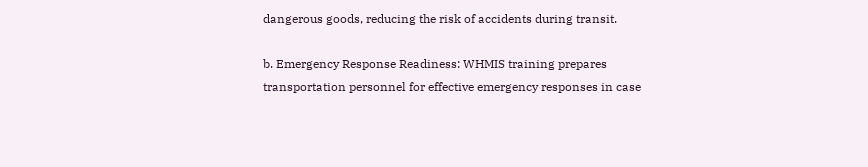dangerous goods, reducing the risk of accidents during transit.

b. Emergency Response Readiness: WHMIS training prepares transportation personnel for effective emergency responses in case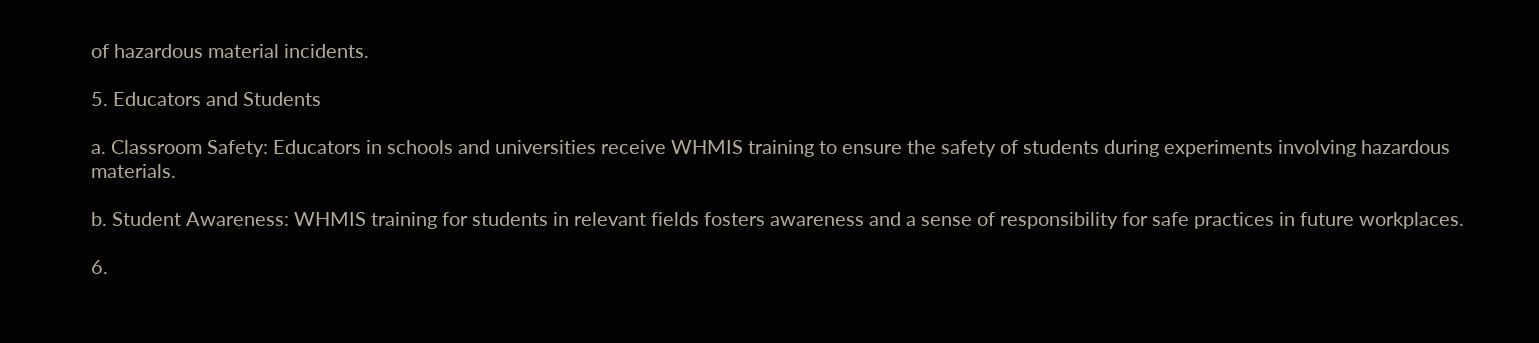of hazardous material incidents.

5. Educators and Students

a. Classroom Safety: Educators in schools and universities receive WHMIS training to ensure the safety of students during experiments involving hazardous materials.

b. Student Awareness: WHMIS training for students in relevant fields fosters awareness and a sense of responsibility for safe practices in future workplaces.

6.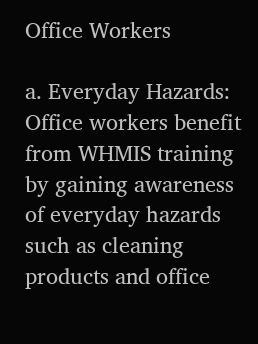Office Workers

a. Everyday Hazards: Office workers benefit from WHMIS training by gaining awareness of everyday hazards such as cleaning products and office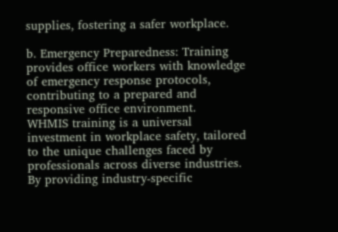supplies, fostering a safer workplace.

b. Emergency Preparedness: Training provides office workers with knowledge of emergency response protocols, contributing to a prepared and responsive office environment.
WHMIS training is a universal investment in workplace safety, tailored to the unique challenges faced by professionals across diverse industries. By providing industry-specific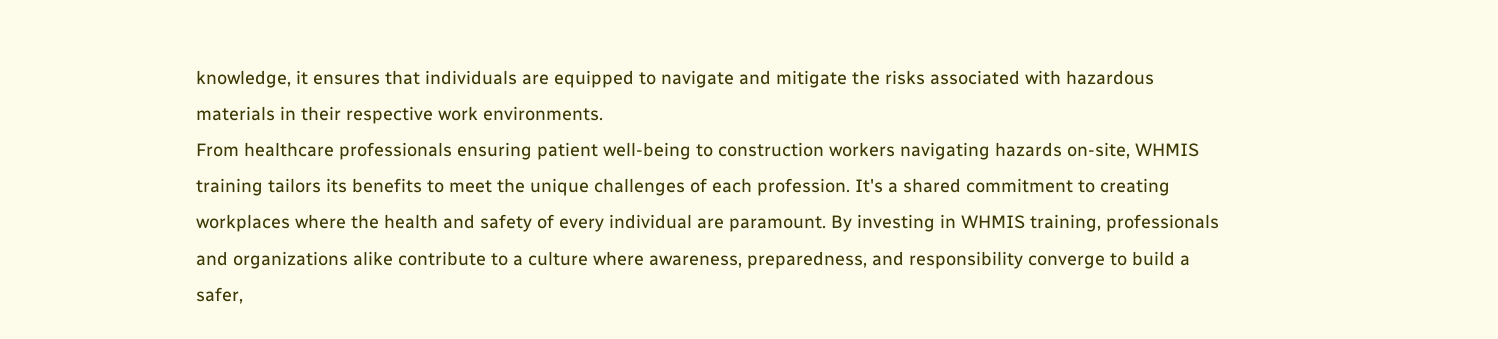knowledge, it ensures that individuals are equipped to navigate and mitigate the risks associated with hazardous materials in their respective work environments.
From healthcare professionals ensuring patient well-being to construction workers navigating hazards on-site, WHMIS training tailors its benefits to meet the unique challenges of each profession. It's a shared commitment to creating workplaces where the health and safety of every individual are paramount. By investing in WHMIS training, professionals and organizations alike contribute to a culture where awareness, preparedness, and responsibility converge to build a safer,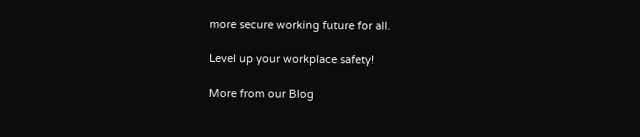more secure working future for all.

Level up your workplace safety!

More from our Blog